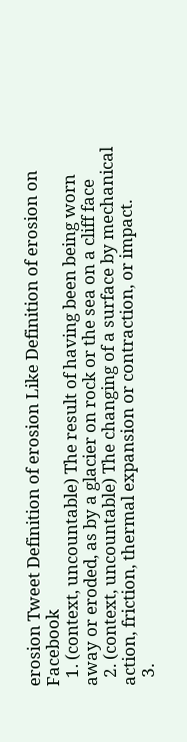erosion Tweet Definition of erosion Like Definition of erosion on Facebook
  1. (context, uncountable) The result of having been being worn away or eroded, as by a glacier on rock or the sea on a cliff face
  2. (context, uncountable) The changing of a surface by mechanical action, friction, thermal expansion or contraction, or impact.
  3.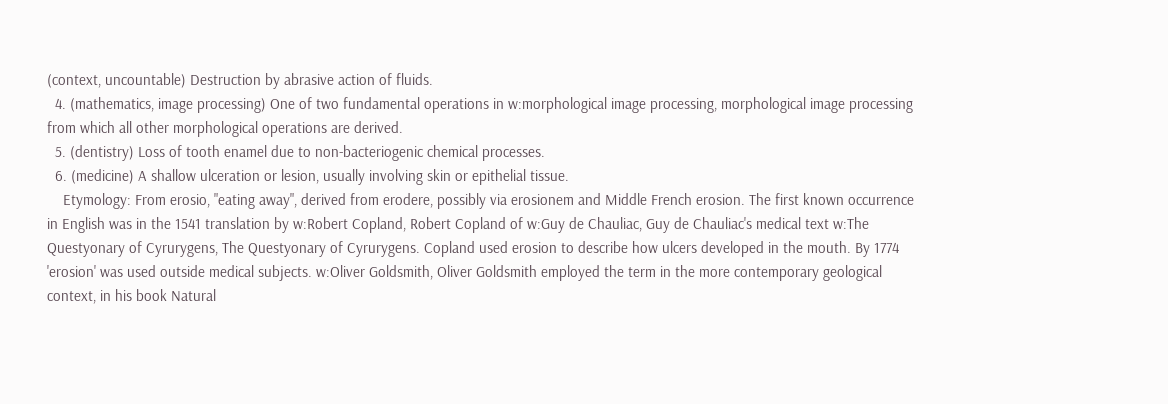(context, uncountable) Destruction by abrasive action of fluids.
  4. (mathematics, image processing) One of two fundamental operations in w:morphological image processing, morphological image processing from which all other morphological operations are derived.
  5. (dentistry) Loss of tooth enamel due to non-bacteriogenic chemical processes.
  6. (medicine) A shallow ulceration or lesion, usually involving skin or epithelial tissue.
    Etymology: From erosio, "eating away", derived from erodere, possibly via erosionem and Middle French erosion. The first known occurrence in English was in the 1541 translation by w:Robert Copland, Robert Copland of w:Guy de Chauliac, Guy de Chauliac's medical text w:The Questyonary of Cyrurygens, The Questyonary of Cyrurygens. Copland used erosion to describe how ulcers developed in the mouth. By 1774 'erosion' was used outside medical subjects. w:Oliver Goldsmith, Oliver Goldsmith employed the term in the more contemporary geological context, in his book Natural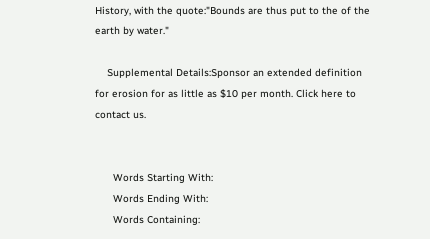History, with the quote:"Bounds are thus put to the of the earth by water."

    Supplemental Details:Sponsor an extended definition for erosion for as little as $10 per month. Click here to contact us.


      Words Starting With:
      Words Ending With:
      Words Containing: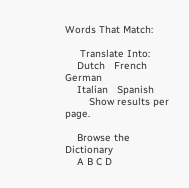Words That Match:

     Translate Into:
    Dutch   French   German
    Italian   Spanish
        Show results per page.

    Browse the Dictionary
    A B C D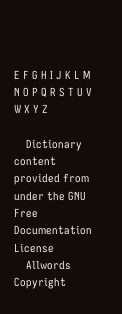E F G H I J K L M N O P Q R S T U V W X Y Z

    Dictionary content provided from under the GNU Free Documentation License
    Allwords Copyright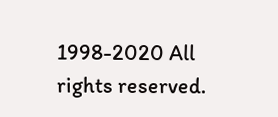1998-2020 All rights reserved.